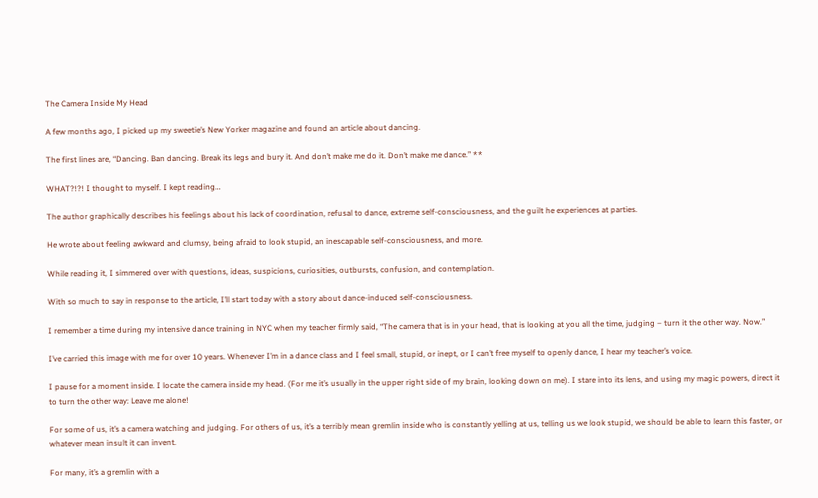The Camera Inside My Head

A few months ago, I picked up my sweetie’s New Yorker magazine and found an article about dancing.

The first lines are, “Dancing. Ban dancing. Break its legs and bury it. And don’t make me do it. Don’t make me dance.” **

WHAT?!?! I thought to myself. I kept reading…

The author graphically describes his feelings about his lack of coordination, refusal to dance, extreme self-consciousness, and the guilt he experiences at parties.

He wrote about feeling awkward and clumsy, being afraid to look stupid, an inescapable self-consciousness, and more.

While reading it, I simmered over with questions, ideas, suspicions, curiosities, outbursts, confusion, and contemplation.

With so much to say in response to the article, I’ll start today with a story about dance-induced self-consciousness.

I remember a time during my intensive dance training in NYC when my teacher firmly said, “The camera that is in your head, that is looking at you all the time, judging – turn it the other way. Now.”

I’ve carried this image with me for over 10 years. Whenever I’m in a dance class and I feel small, stupid, or inept, or I can’t free myself to openly dance, I hear my teacher’s voice.

I pause for a moment inside. I locate the camera inside my head. (For me it’s usually in the upper right side of my brain, looking down on me). I stare into its lens, and using my magic powers, direct it to turn the other way: Leave me alone!

For some of us, it’s a camera watching and judging. For others of us, it’s a terribly mean gremlin inside who is constantly yelling at us, telling us we look stupid, we should be able to learn this faster, or whatever mean insult it can invent.

For many, it’s a gremlin with a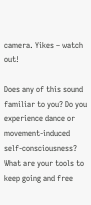camera. Yikes – watch out!

Does any of this sound familiar to you? Do you experience dance or movement-induced self-consciousness? What are your tools to keep going and free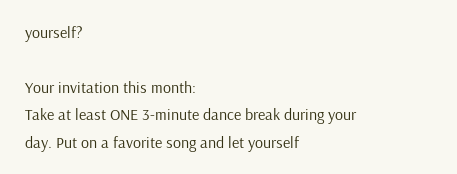yourself?

Your invitation this month:
Take at least ONE 3-minute dance break during your day. Put on a favorite song and let yourself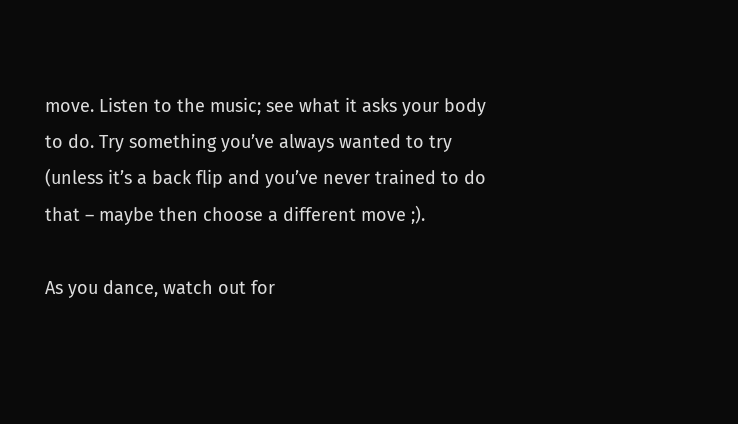move. Listen to the music; see what it asks your body to do. Try something you’ve always wanted to try (unless it’s a back flip and you’ve never trained to do that – maybe then choose a different move ;).

As you dance, watch out for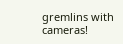gremlins with cameras!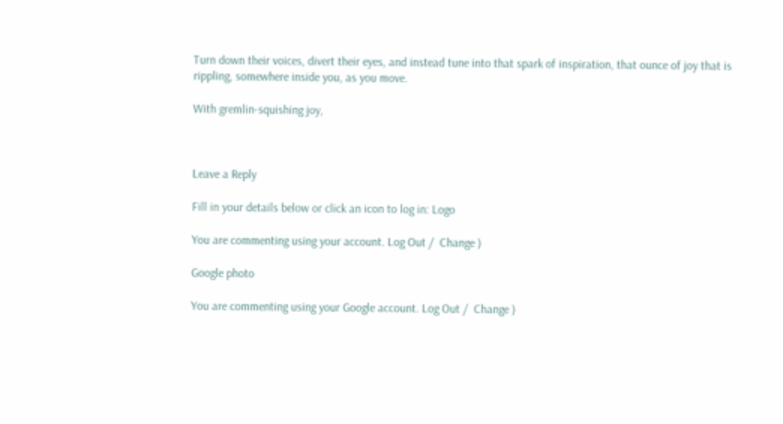Turn down their voices, divert their eyes, and instead tune into that spark of inspiration, that ounce of joy that is rippling, somewhere inside you, as you move.

With gremlin-squishing joy,



Leave a Reply

Fill in your details below or click an icon to log in: Logo

You are commenting using your account. Log Out /  Change )

Google photo

You are commenting using your Google account. Log Out /  Change )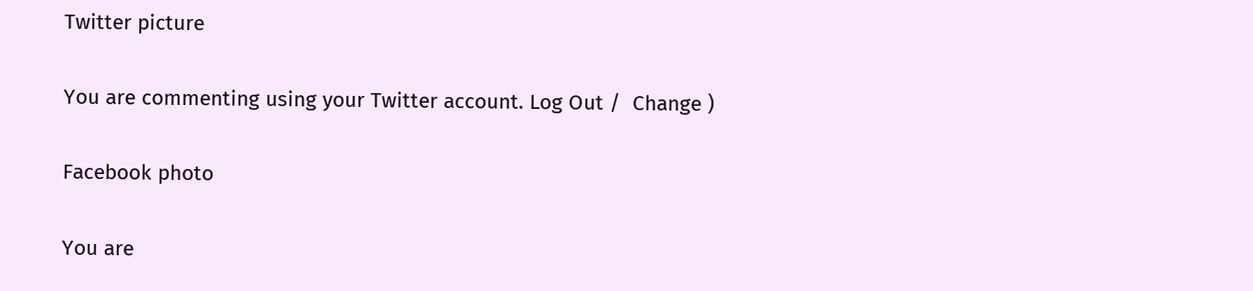Twitter picture

You are commenting using your Twitter account. Log Out /  Change )

Facebook photo

You are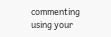commenting using your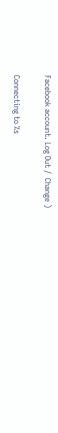Facebook account. Log Out /  Change )

Connecting to %s